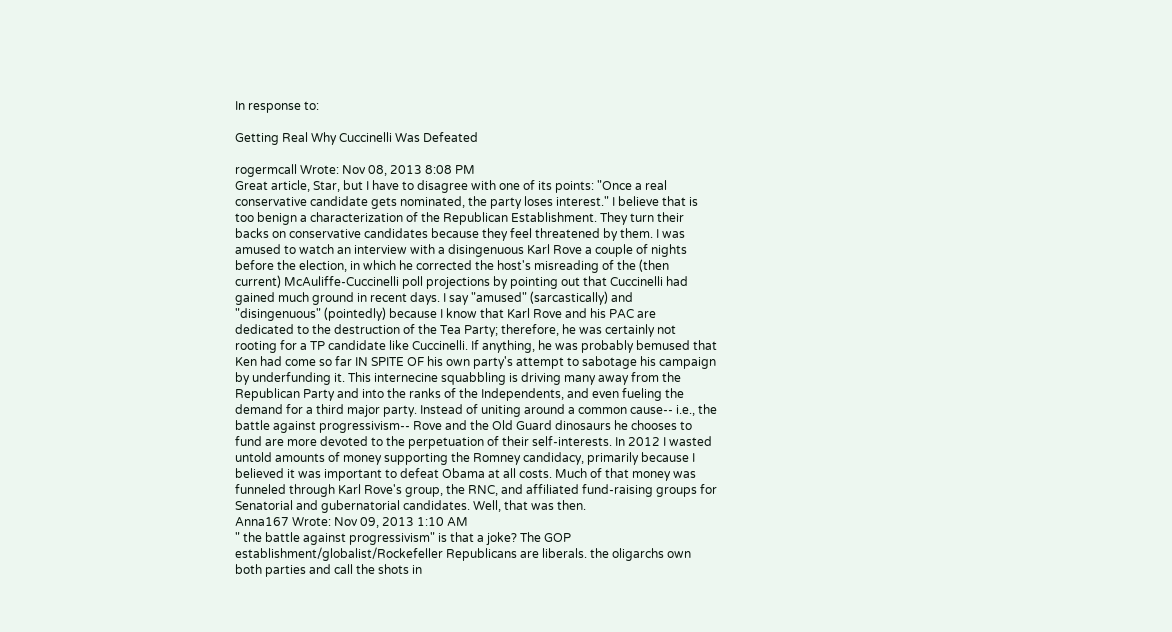In response to:

Getting Real Why Cuccinelli Was Defeated

rogermcall Wrote: Nov 08, 2013 8:08 PM
Great article, Star, but I have to disagree with one of its points: "Once a real conservative candidate gets nominated, the party loses interest." I believe that is too benign a characterization of the Republican Establishment. They turn their backs on conservative candidates because they feel threatened by them. I was amused to watch an interview with a disingenuous Karl Rove a couple of nights before the election, in which he corrected the host's misreading of the (then current) McAuliffe-Cuccinelli poll projections by pointing out that Cuccinelli had gained much ground in recent days. I say "amused" (sarcastically) and "disingenuous" (pointedly) because I know that Karl Rove and his PAC are dedicated to the destruction of the Tea Party; therefore, he was certainly not rooting for a TP candidate like Cuccinelli. If anything, he was probably bemused that Ken had come so far IN SPITE OF his own party's attempt to sabotage his campaign by underfunding it. This internecine squabbling is driving many away from the Republican Party and into the ranks of the Independents, and even fueling the demand for a third major party. Instead of uniting around a common cause-- i.e., the battle against progressivism-- Rove and the Old Guard dinosaurs he chooses to fund are more devoted to the perpetuation of their self-interests. In 2012 I wasted untold amounts of money supporting the Romney candidacy, primarily because I believed it was important to defeat Obama at all costs. Much of that money was funneled through Karl Rove's group, the RNC, and affiliated fund-raising groups for Senatorial and gubernatorial candidates. Well, that was then.
Anna167 Wrote: Nov 09, 2013 1:10 AM
" the battle against progressivism" is that a joke? The GOP establishment/globalist/Rockefeller Republicans are liberals. the oligarchs own both parties and call the shots in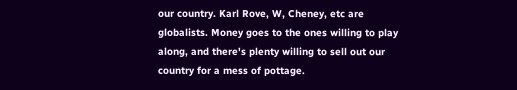our country. Karl Rove, W, Cheney, etc are globalists. Money goes to the ones willing to play along, and there's plenty willing to sell out our country for a mess of pottage.